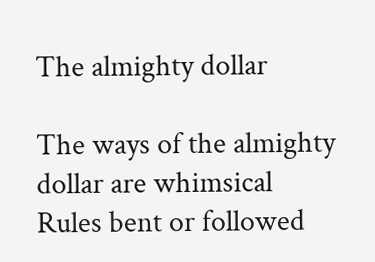The almighty dollar

The ways of the almighty dollar are whimsical
Rules bent or followed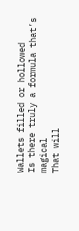Wallets filled or hollowed
Is there truly a formula that’s magical
That will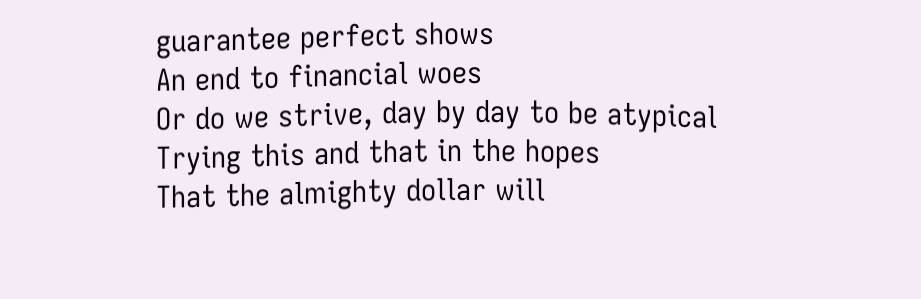guarantee perfect shows
An end to financial woes
Or do we strive, day by day to be atypical
Trying this and that in the hopes
That the almighty dollar will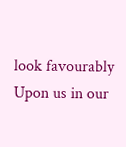look favourably
Upon us in our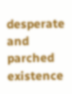desperate and parched existence